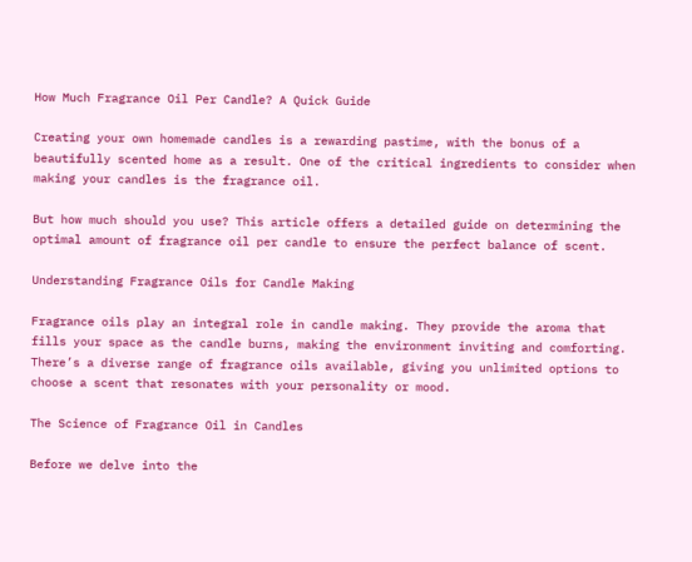How Much Fragrance Oil Per Candle? A Quick Guide

Creating your own homemade candles is a rewarding pastime, with the bonus of a beautifully scented home as a result. One of the critical ingredients to consider when making your candles is the fragrance oil.

But how much should you use? This article offers a detailed guide on determining the optimal amount of fragrance oil per candle to ensure the perfect balance of scent.

Understanding Fragrance Oils for Candle Making

Fragrance oils play an integral role in candle making. They provide the aroma that fills your space as the candle burns, making the environment inviting and comforting. There’s a diverse range of fragrance oils available, giving you unlimited options to choose a scent that resonates with your personality or mood.

The Science of Fragrance Oil in Candles

Before we delve into the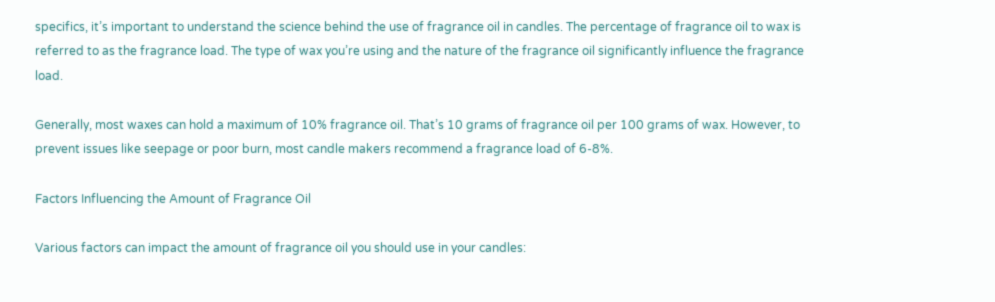specifics, it’s important to understand the science behind the use of fragrance oil in candles. The percentage of fragrance oil to wax is referred to as the fragrance load. The type of wax you’re using and the nature of the fragrance oil significantly influence the fragrance load.

Generally, most waxes can hold a maximum of 10% fragrance oil. That’s 10 grams of fragrance oil per 100 grams of wax. However, to prevent issues like seepage or poor burn, most candle makers recommend a fragrance load of 6-8%.

Factors Influencing the Amount of Fragrance Oil

Various factors can impact the amount of fragrance oil you should use in your candles: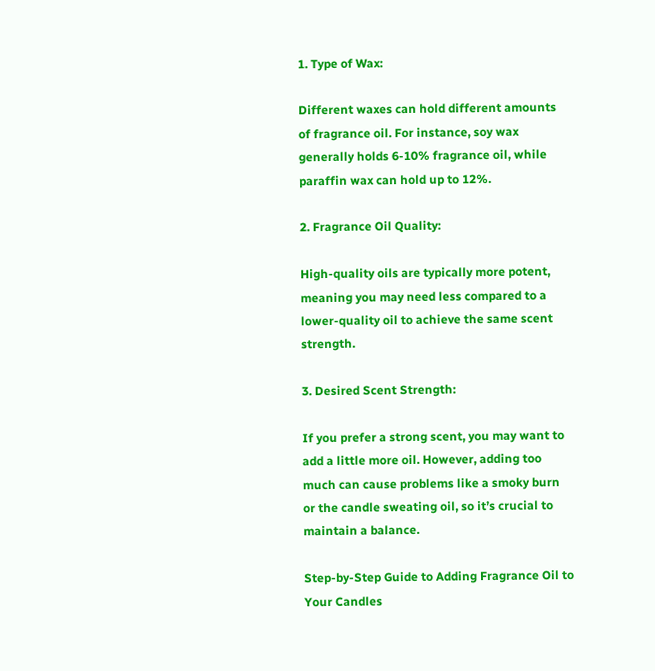1. Type of Wax:

Different waxes can hold different amounts of fragrance oil. For instance, soy wax generally holds 6-10% fragrance oil, while paraffin wax can hold up to 12%.

2. Fragrance Oil Quality:

High-quality oils are typically more potent, meaning you may need less compared to a lower-quality oil to achieve the same scent strength.

3. Desired Scent Strength:

If you prefer a strong scent, you may want to add a little more oil. However, adding too much can cause problems like a smoky burn or the candle sweating oil, so it’s crucial to maintain a balance.

Step-by-Step Guide to Adding Fragrance Oil to Your Candles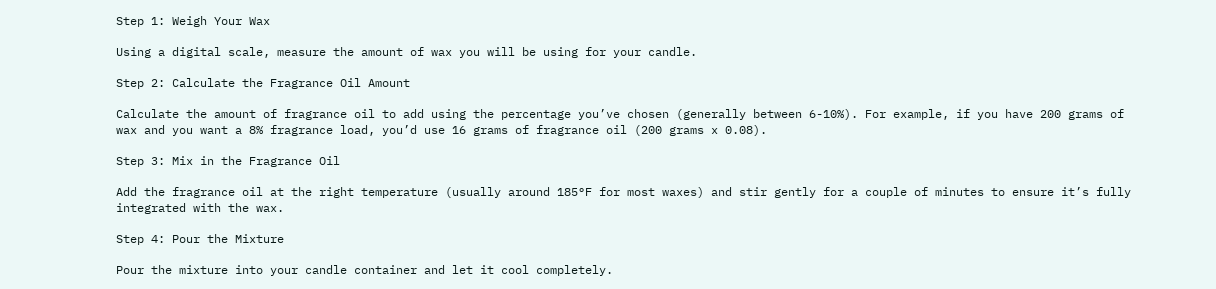Step 1: Weigh Your Wax

Using a digital scale, measure the amount of wax you will be using for your candle.

Step 2: Calculate the Fragrance Oil Amount

Calculate the amount of fragrance oil to add using the percentage you’ve chosen (generally between 6-10%). For example, if you have 200 grams of wax and you want a 8% fragrance load, you’d use 16 grams of fragrance oil (200 grams x 0.08).

Step 3: Mix in the Fragrance Oil

Add the fragrance oil at the right temperature (usually around 185°F for most waxes) and stir gently for a couple of minutes to ensure it’s fully integrated with the wax.

Step 4: Pour the Mixture

Pour the mixture into your candle container and let it cool completely.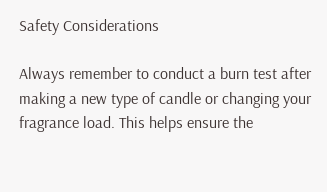Safety Considerations

Always remember to conduct a burn test after making a new type of candle or changing your fragrance load. This helps ensure the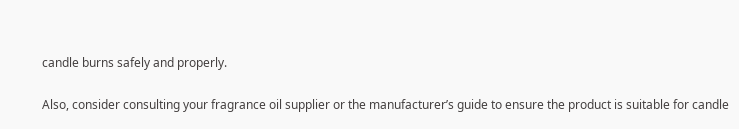candle burns safely and properly.

Also, consider consulting your fragrance oil supplier or the manufacturer’s guide to ensure the product is suitable for candle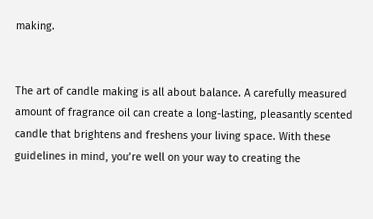making.


The art of candle making is all about balance. A carefully measured amount of fragrance oil can create a long-lasting, pleasantly scented candle that brightens and freshens your living space. With these guidelines in mind, you’re well on your way to creating the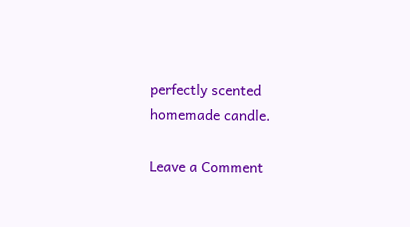perfectly scented homemade candle.

Leave a Comment